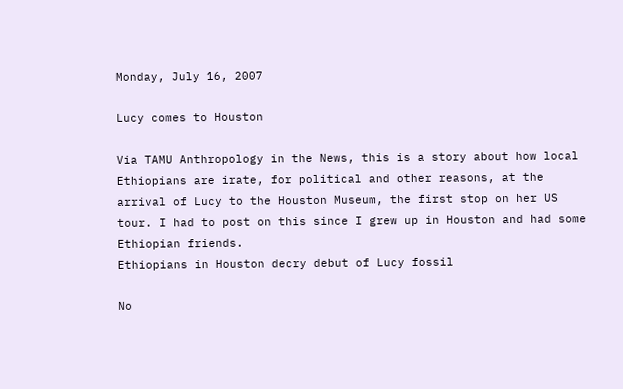Monday, July 16, 2007

Lucy comes to Houston

Via TAMU Anthropology in the News, this is a story about how local Ethiopians are irate, for political and other reasons, at the arrival of Lucy to the Houston Museum, the first stop on her US tour. I had to post on this since I grew up in Houston and had some Ethiopian friends.
Ethiopians in Houston decry debut of Lucy fossil

No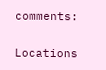comments:

Locations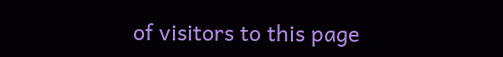of visitors to this page